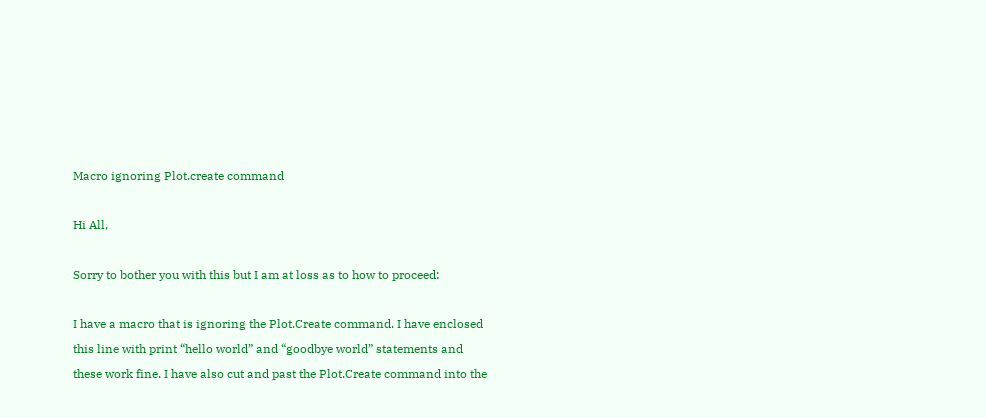Macro ignoring Plot.create command

Hi All,

Sorry to bother you with this but I am at loss as to how to proceed:

I have a macro that is ignoring the Plot.Create command. I have enclosed this line with print “hello world” and “goodbye world” statements and these work fine. I have also cut and past the Plot.Create command into the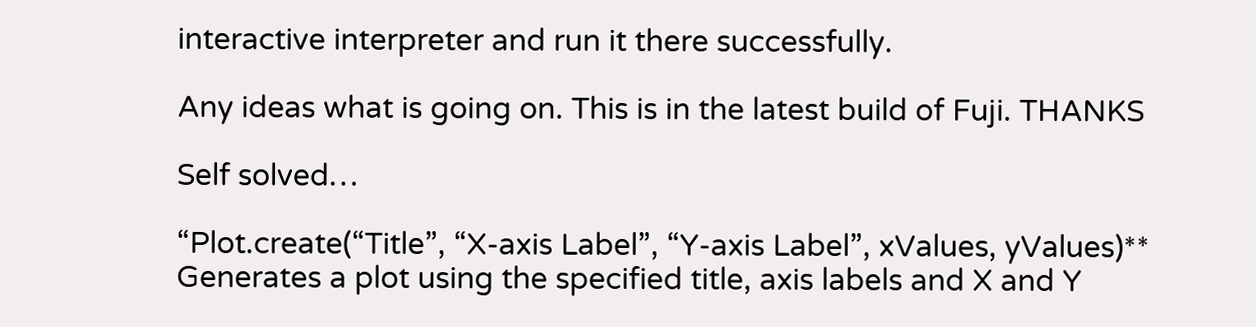interactive interpreter and run it there successfully.

Any ideas what is going on. This is in the latest build of Fuji. THANKS

Self solved…

“Plot.create(“Title”, “X-axis Label”, “Y-axis Label”, xValues, yValues)**
Generates a plot using the specified title, axis labels and X and Y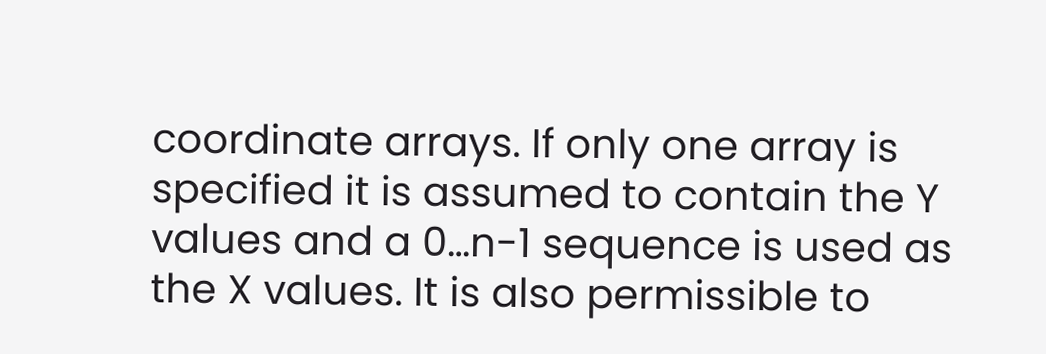coordinate arrays. If only one array is specified it is assumed to contain the Y values and a 0…n-1 sequence is used as the X values. It is also permissible to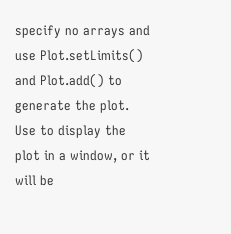specify no arrays and use Plot.setLimits() and Plot.add() to generate the plot. Use to display the plot in a window, or it will be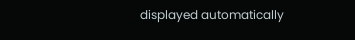displayed automatically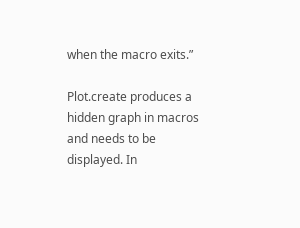when the macro exits.”

Plot.create produces a hidden graph in macros and needs to be displayed. In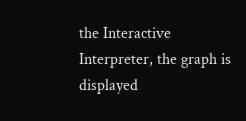the Interactive Interpreter, the graph is displayed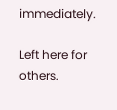immediately.

Left here for others.